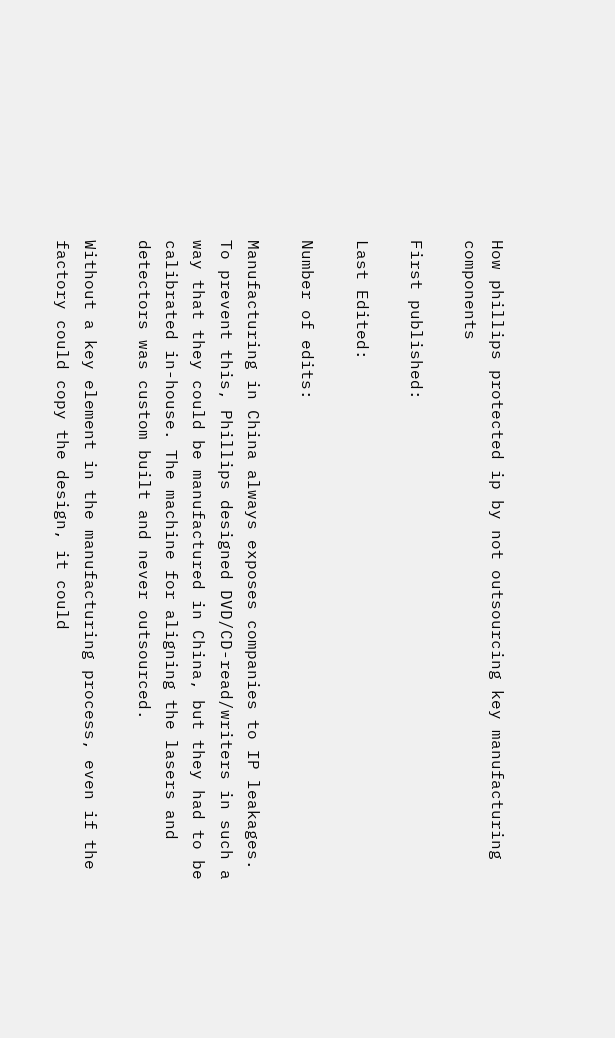How phillips protected ip by not outsourcing key manufacturing components

First published:

Last Edited:

Number of edits:

Manufacturing in China always exposes companies to IP leakages. To prevent this, Phillips designed DVD/CD-read/writers in such a way that they could be manufactured in China, but they had to be calibrated in-house. The machine for aligning the lasers and detectors was custom built and never outsourced.

Without a key element in the manufacturing process, even if the factory could copy the design, it could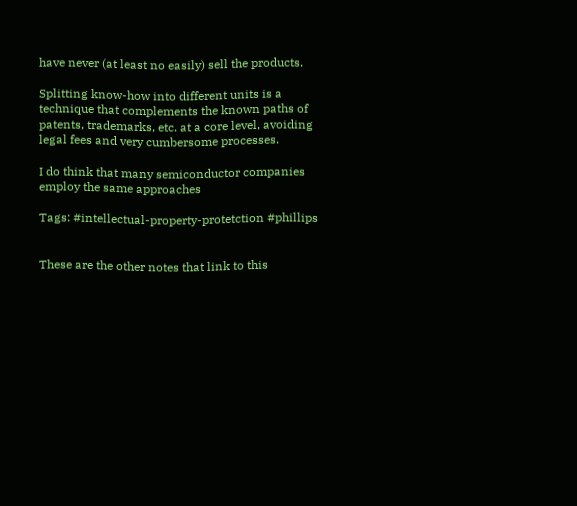have never (at least no easily) sell the products.

Splitting know-how into different units is a technique that complements the known paths of patents, trademarks, etc. at a core level, avoiding legal fees and very cumbersome processes.

I do think that many semiconductor companies employ the same approaches

Tags: #intellectual-property-protetction #phillips


These are the other notes that link to this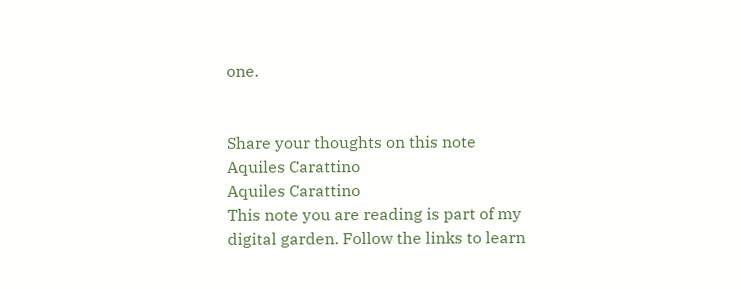one.


Share your thoughts on this note
Aquiles Carattino
Aquiles Carattino
This note you are reading is part of my digital garden. Follow the links to learn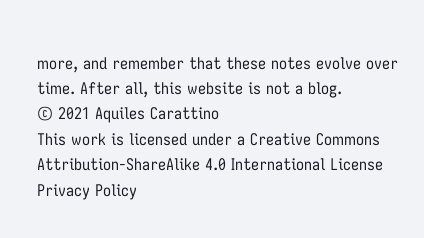more, and remember that these notes evolve over time. After all, this website is not a blog.
© 2021 Aquiles Carattino
This work is licensed under a Creative Commons Attribution-ShareAlike 4.0 International License
Privacy Policy